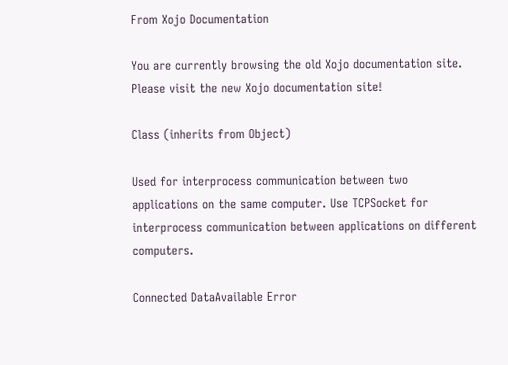From Xojo Documentation

You are currently browsing the old Xojo documentation site. Please visit the new Xojo documentation site!

Class (inherits from Object)

Used for interprocess communication between two applications on the same computer. Use TCPSocket for interprocess communication between applications on different computers.

Connected DataAvailable Error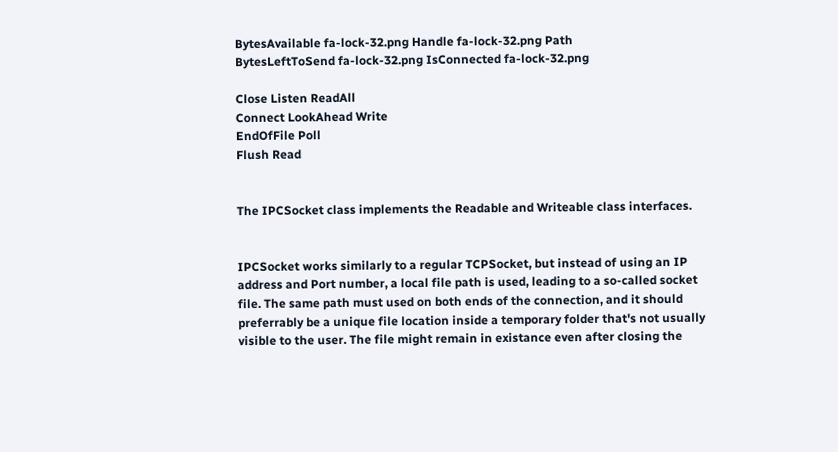BytesAvailable fa-lock-32.png Handle fa-lock-32.png Path
BytesLeftToSend fa-lock-32.png IsConnected fa-lock-32.png

Close Listen ReadAll
Connect LookAhead Write
EndOfFile Poll
Flush Read


The IPCSocket class implements the Readable and Writeable class interfaces.


IPCSocket works similarly to a regular TCPSocket, but instead of using an IP address and Port number, a local file path is used, leading to a so-called socket file. The same path must used on both ends of the connection, and it should preferrably be a unique file location inside a temporary folder that's not usually visible to the user. The file might remain in existance even after closing the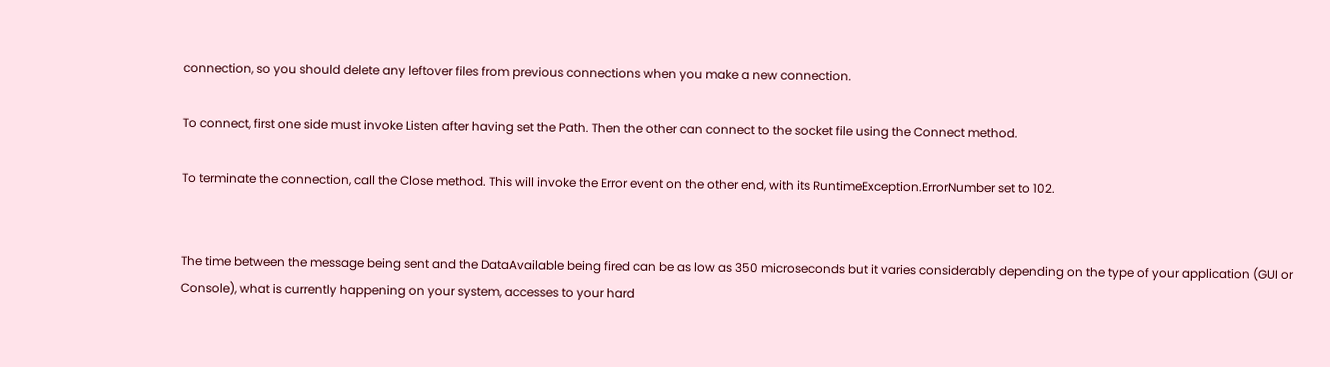connection, so you should delete any leftover files from previous connections when you make a new connection.

To connect, first one side must invoke Listen after having set the Path. Then the other can connect to the socket file using the Connect method.

To terminate the connection, call the Close method. This will invoke the Error event on the other end, with its RuntimeException.ErrorNumber set to 102.


The time between the message being sent and the DataAvailable being fired can be as low as 350 microseconds but it varies considerably depending on the type of your application (GUI or Console), what is currently happening on your system, accesses to your hard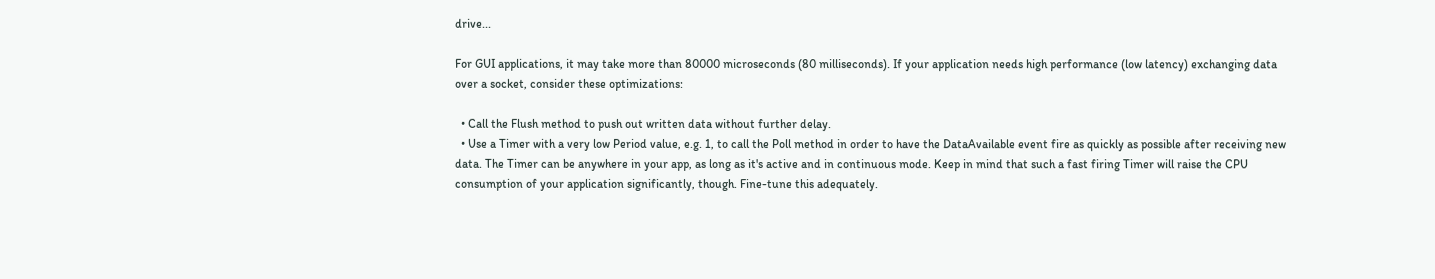drive...

For GUI applications, it may take more than 80000 microseconds (80 milliseconds). If your application needs high performance (low latency) exchanging data over a socket, consider these optimizations:

  • Call the Flush method to push out written data without further delay.
  • Use a Timer with a very low Period value, e.g. 1, to call the Poll method in order to have the DataAvailable event fire as quickly as possible after receiving new data. The Timer can be anywhere in your app, as long as it's active and in continuous mode. Keep in mind that such a fast firing Timer will raise the CPU consumption of your application significantly, though. Fine-tune this adequately.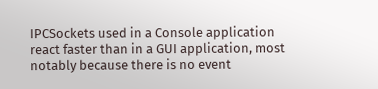IPCSockets used in a Console application react faster than in a GUI application, most notably because there is no event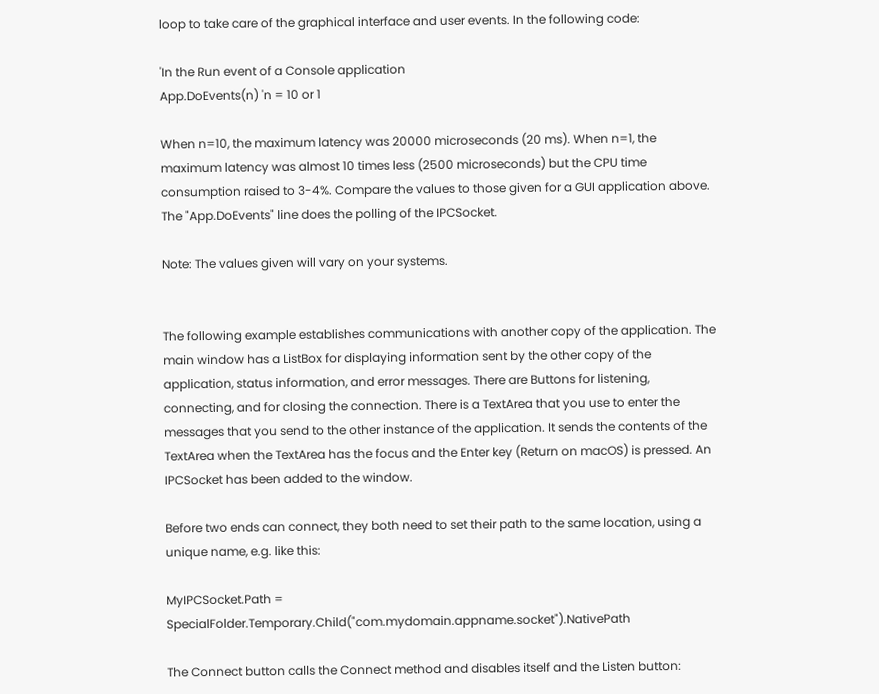loop to take care of the graphical interface and user events. In the following code:

'In the Run event of a Console application
App.DoEvents(n) 'n = 10 or 1

When n=10, the maximum latency was 20000 microseconds (20 ms). When n=1, the maximum latency was almost 10 times less (2500 microseconds) but the CPU time consumption raised to 3-4%. Compare the values to those given for a GUI application above. The "App.DoEvents" line does the polling of the IPCSocket.

Note: The values given will vary on your systems.


The following example establishes communications with another copy of the application. The main window has a ListBox for displaying information sent by the other copy of the application, status information, and error messages. There are Buttons for listening, connecting, and for closing the connection. There is a TextArea that you use to enter the messages that you send to the other instance of the application. It sends the contents of the TextArea when the TextArea has the focus and the Enter key (Return on macOS) is pressed. An IPCSocket has been added to the window.

Before two ends can connect, they both need to set their path to the same location, using a unique name, e.g. like this:

MyIPCSocket.Path = SpecialFolder.Temporary.Child("com.mydomain.appname.socket").NativePath

The Connect button calls the Connect method and disables itself and the Listen button: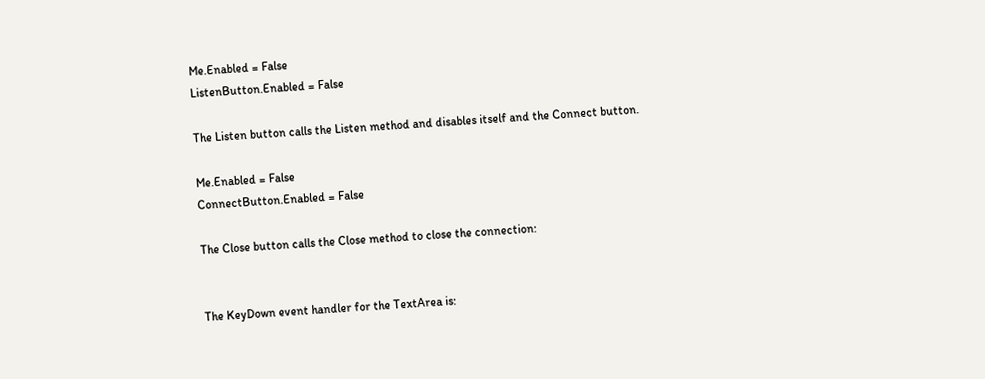Me.Enabled = False
ListenButton.Enabled = False

The Listen button calls the Listen method and disables itself and the Connect button.

Me.Enabled = False
ConnectButton.Enabled = False

The Close button calls the Close method to close the connection:


The KeyDown event handler for the TextArea is: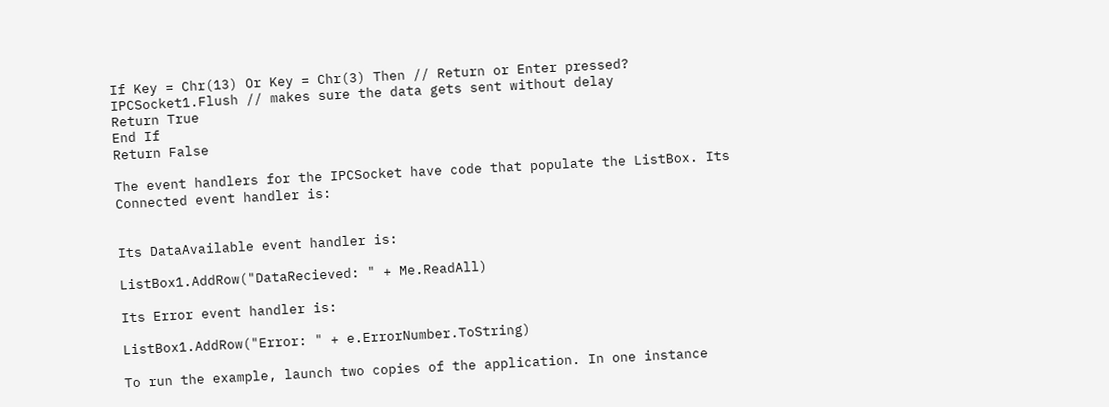If Key = Chr(13) Or Key = Chr(3) Then // Return or Enter pressed?
IPCSocket1.Flush // makes sure the data gets sent without delay
Return True
End If
Return False

The event handlers for the IPCSocket have code that populate the ListBox. Its Connected event handler is:


Its DataAvailable event handler is:

ListBox1.AddRow("DataRecieved: " + Me.ReadAll)

Its Error event handler is:

ListBox1.AddRow("Error: " + e.ErrorNumber.ToString)

To run the example, launch two copies of the application. In one instance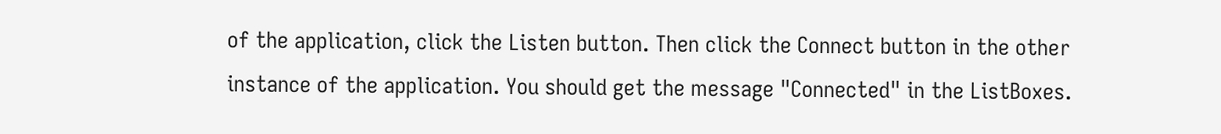of the application, click the Listen button. Then click the Connect button in the other instance of the application. You should get the message "Connected" in the ListBoxes.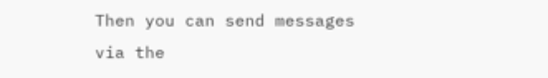Then you can send messages via the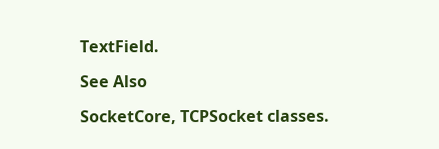TextField.

See Also

SocketCore, TCPSocket classes.